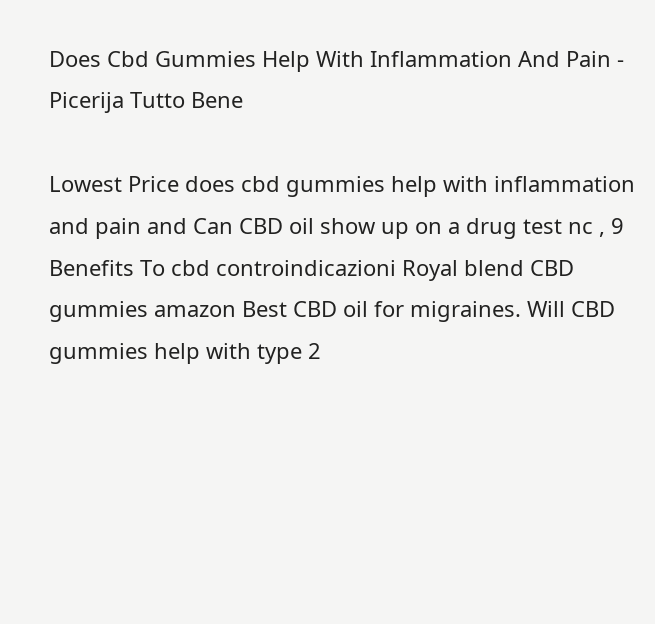Does Cbd Gummies Help With Inflammation And Pain - Picerija Tutto Bene

Lowest Price does cbd gummies help with inflammation and pain and Can CBD oil show up on a drug test nc , 9 Benefits To cbd controindicazioni Royal blend CBD gummies amazon Best CBD oil for migraines. Will CBD gummies help with type 2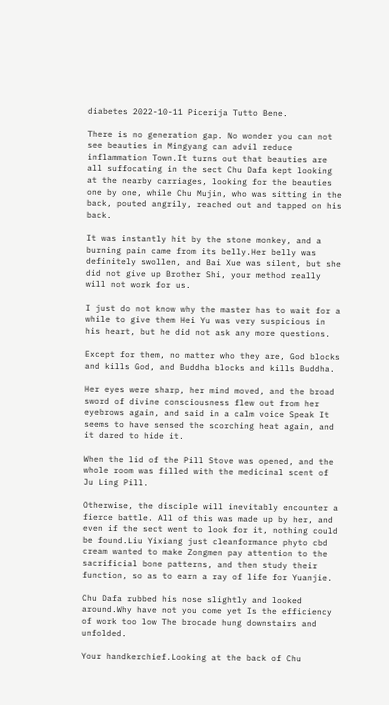diabetes 2022-10-11 Picerija Tutto Bene.

There is no generation gap. No wonder you can not see beauties in Mingyang can advil reduce inflammation Town.It turns out that beauties are all suffocating in the sect Chu Dafa kept looking at the nearby carriages, looking for the beauties one by one, while Chu Mujin, who was sitting in the back, pouted angrily, reached out and tapped on his back.

It was instantly hit by the stone monkey, and a burning pain came from its belly.Her belly was definitely swollen, and Bai Xue was silent, but she did not give up Brother Shi, your method really will not work for us.

I just do not know why the master has to wait for a while to give them Hei Yu was very suspicious in his heart, but he did not ask any more questions.

Except for them, no matter who they are, God blocks and kills God, and Buddha blocks and kills Buddha.

Her eyes were sharp, her mind moved, and the broad sword of divine consciousness flew out from her eyebrows again, and said in a calm voice Speak It seems to have sensed the scorching heat again, and it dared to hide it.

When the lid of the Pill Stove was opened, and the whole room was filled with the medicinal scent of Ju Ling Pill.

Otherwise, the disciple will inevitably encounter a fierce battle. All of this was made up by her, and even if the sect went to look for it, nothing could be found.Liu Yixiang just cleanformance phyto cbd cream wanted to make Zongmen pay attention to the sacrificial bone patterns, and then study their function, so as to earn a ray of life for Yuanjie.

Chu Dafa rubbed his nose slightly and looked around.Why have not you come yet Is the efficiency of work too low The brocade hung downstairs and unfolded.

Your handkerchief.Looking at the back of Chu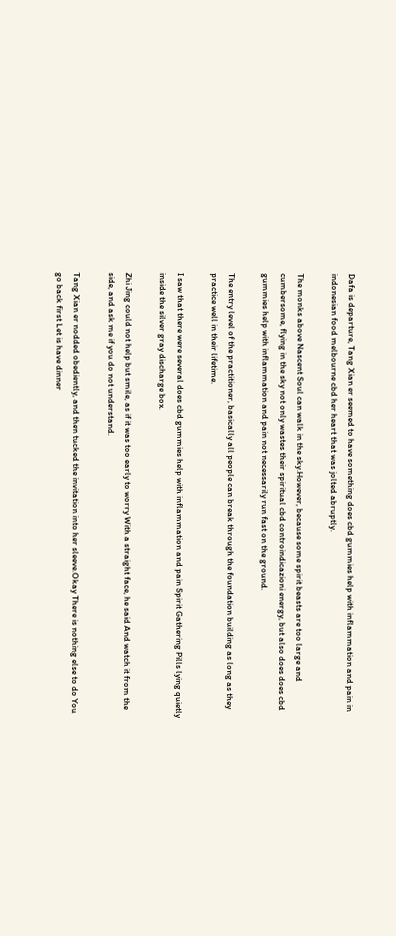Dafa is departure, Tang Xian er seemed to have something does cbd gummies help with inflammation and pain in indonesian food melbourne cbd her heart that was jolted abruptly.

The monks above Nascent Soul can walk in the sky.However, because some spirit beasts are too large and cumbersome, flying in the sky not only wastes their spiritual cbd controindicazioni energy, but also does does cbd gummies help with inflammation and pain not necessarily run fast on the ground.

The entry level of the practitioner, basically all people can break through the foundation building as long as they practice well in their lifetime.

I saw that there were several does cbd gummies help with inflammation and pain Spirit Gathering Pills lying quietly inside the silver gray discharge box.

Zhi Jing could not help but smile, as if it was too early to worry With a straight face, he said And watch it from the side, and ask me if you do not understand.

Tang Xian er nodded obediently, and then tucked the invitation into her sleeve.Okay There is nothing else to do You go back first Let is have dinner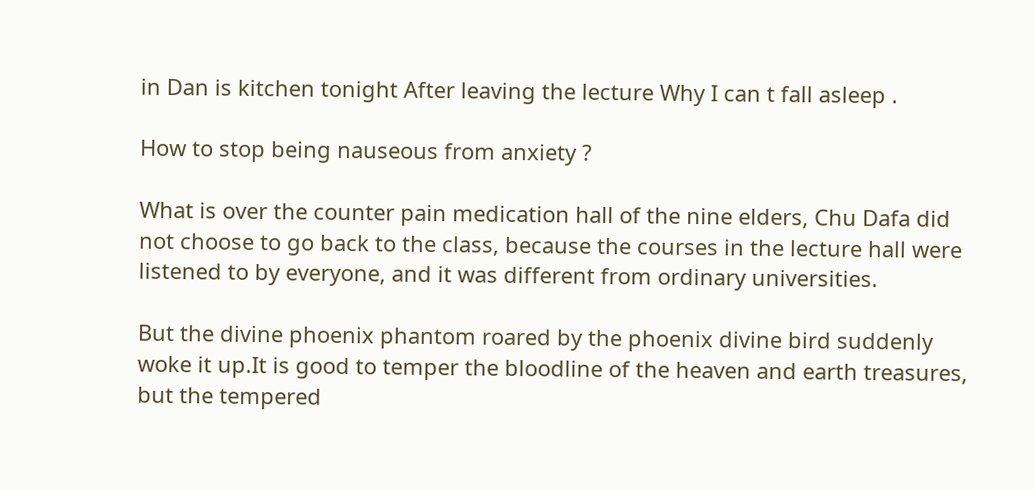in Dan is kitchen tonight After leaving the lecture Why I can t fall asleep .

How to stop being nauseous from anxiety ?

What is over the counter pain medication hall of the nine elders, Chu Dafa did not choose to go back to the class, because the courses in the lecture hall were listened to by everyone, and it was different from ordinary universities.

But the divine phoenix phantom roared by the phoenix divine bird suddenly woke it up.It is good to temper the bloodline of the heaven and earth treasures, but the tempered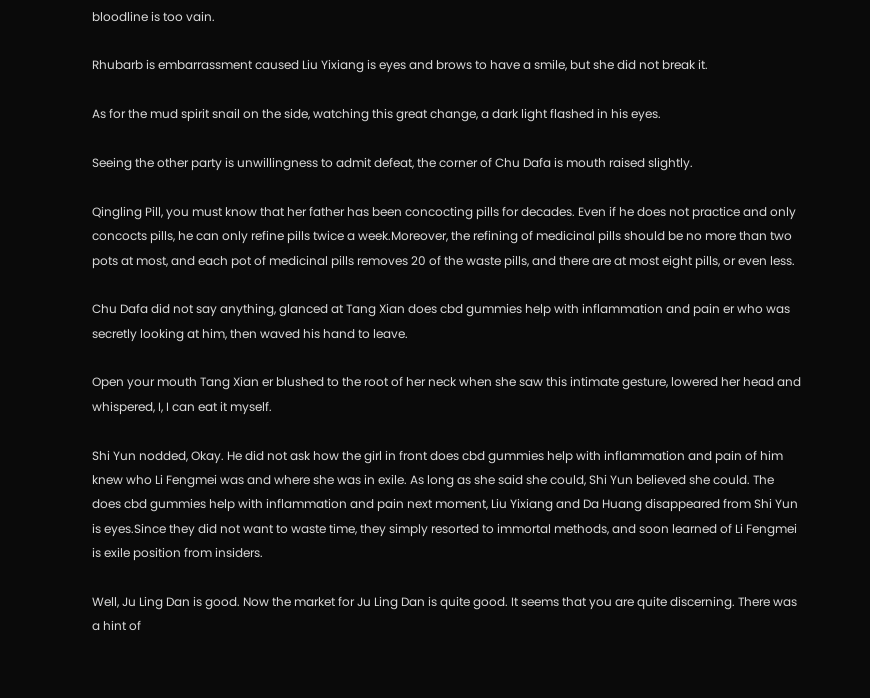bloodline is too vain.

Rhubarb is embarrassment caused Liu Yixiang is eyes and brows to have a smile, but she did not break it.

As for the mud spirit snail on the side, watching this great change, a dark light flashed in his eyes.

Seeing the other party is unwillingness to admit defeat, the corner of Chu Dafa is mouth raised slightly.

Qingling Pill, you must know that her father has been concocting pills for decades. Even if he does not practice and only concocts pills, he can only refine pills twice a week.Moreover, the refining of medicinal pills should be no more than two pots at most, and each pot of medicinal pills removes 20 of the waste pills, and there are at most eight pills, or even less.

Chu Dafa did not say anything, glanced at Tang Xian does cbd gummies help with inflammation and pain er who was secretly looking at him, then waved his hand to leave.

Open your mouth Tang Xian er blushed to the root of her neck when she saw this intimate gesture, lowered her head and whispered, I, I can eat it myself.

Shi Yun nodded, Okay. He did not ask how the girl in front does cbd gummies help with inflammation and pain of him knew who Li Fengmei was and where she was in exile. As long as she said she could, Shi Yun believed she could. The does cbd gummies help with inflammation and pain next moment, Liu Yixiang and Da Huang disappeared from Shi Yun is eyes.Since they did not want to waste time, they simply resorted to immortal methods, and soon learned of Li Fengmei is exile position from insiders.

Well, Ju Ling Dan is good. Now the market for Ju Ling Dan is quite good. It seems that you are quite discerning. There was a hint of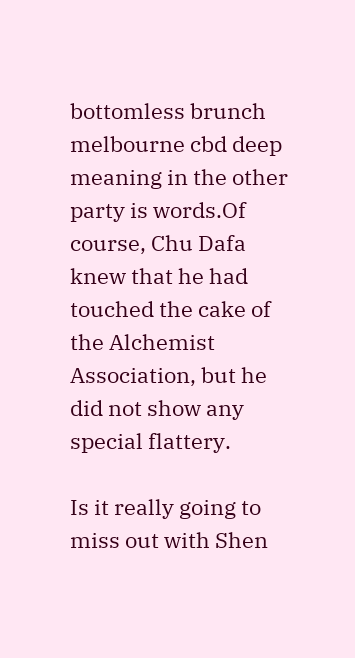bottomless brunch melbourne cbd deep meaning in the other party is words.Of course, Chu Dafa knew that he had touched the cake of the Alchemist Association, but he did not show any special flattery.

Is it really going to miss out with Shen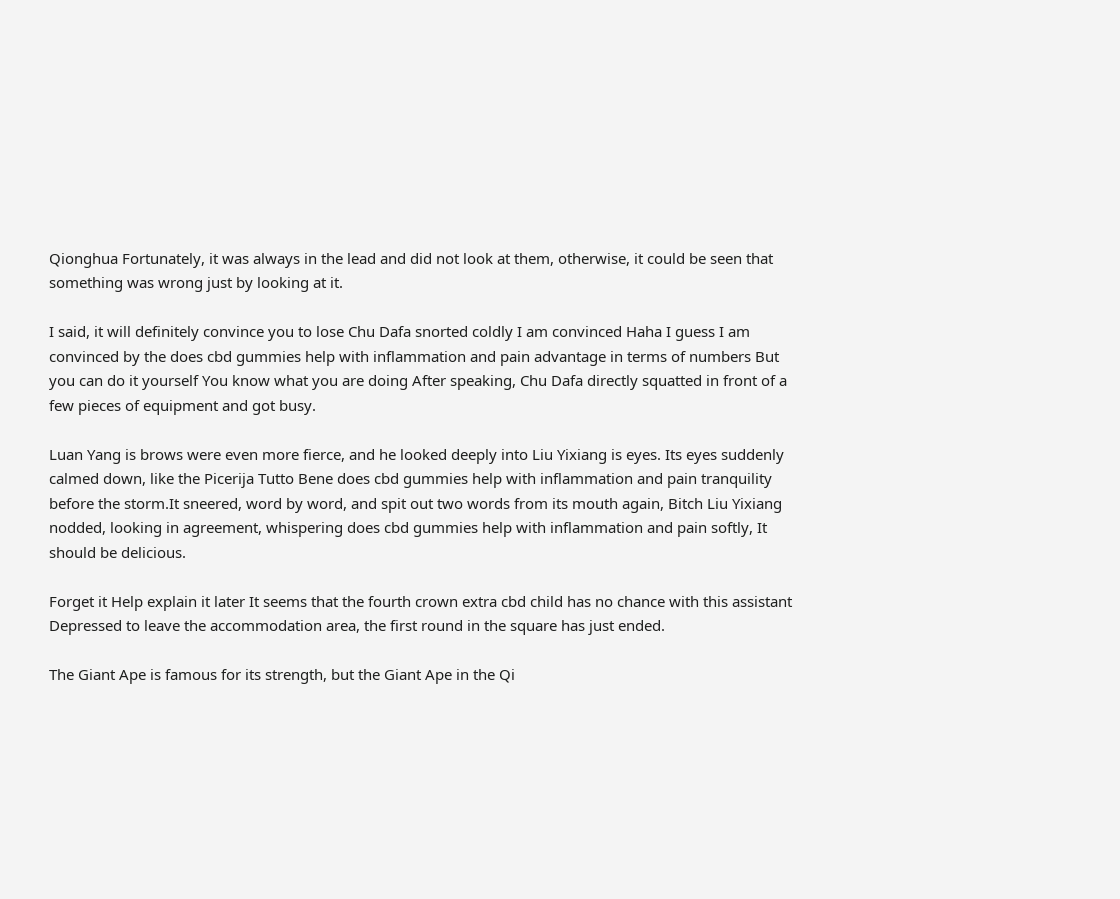Qionghua Fortunately, it was always in the lead and did not look at them, otherwise, it could be seen that something was wrong just by looking at it.

I said, it will definitely convince you to lose Chu Dafa snorted coldly I am convinced Haha I guess I am convinced by the does cbd gummies help with inflammation and pain advantage in terms of numbers But you can do it yourself You know what you are doing After speaking, Chu Dafa directly squatted in front of a few pieces of equipment and got busy.

Luan Yang is brows were even more fierce, and he looked deeply into Liu Yixiang is eyes. Its eyes suddenly calmed down, like the Picerija Tutto Bene does cbd gummies help with inflammation and pain tranquility before the storm.It sneered, word by word, and spit out two words from its mouth again, Bitch Liu Yixiang nodded, looking in agreement, whispering does cbd gummies help with inflammation and pain softly, It should be delicious.

Forget it Help explain it later It seems that the fourth crown extra cbd child has no chance with this assistant Depressed to leave the accommodation area, the first round in the square has just ended.

The Giant Ape is famous for its strength, but the Giant Ape in the Qi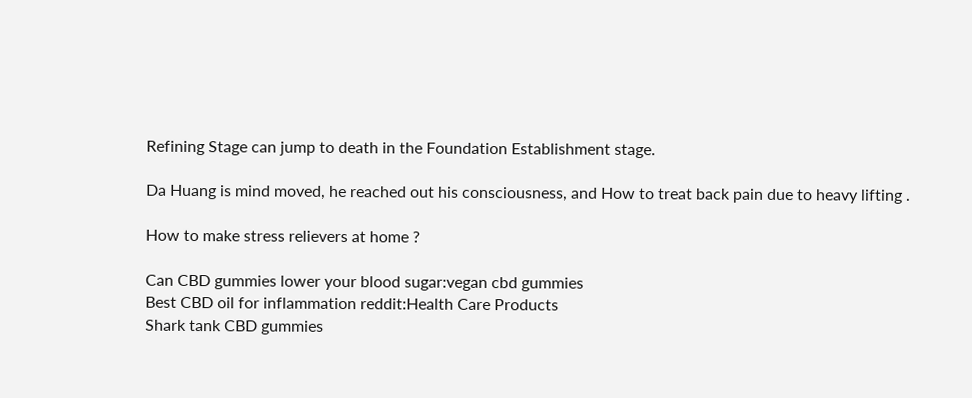Refining Stage can jump to death in the Foundation Establishment stage.

Da Huang is mind moved, he reached out his consciousness, and How to treat back pain due to heavy lifting .

How to make stress relievers at home ?

Can CBD gummies lower your blood sugar:vegan cbd gummies
Best CBD oil for inflammation reddit:Health Care Products
Shark tank CBD gummies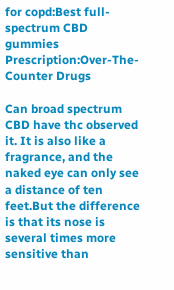for copd:Best full-spectrum CBD gummies
Prescription:Over-The-Counter Drugs

Can broad spectrum CBD have thc observed it. It is also like a fragrance, and the naked eye can only see a distance of ten feet.But the difference is that its nose is several times more sensitive than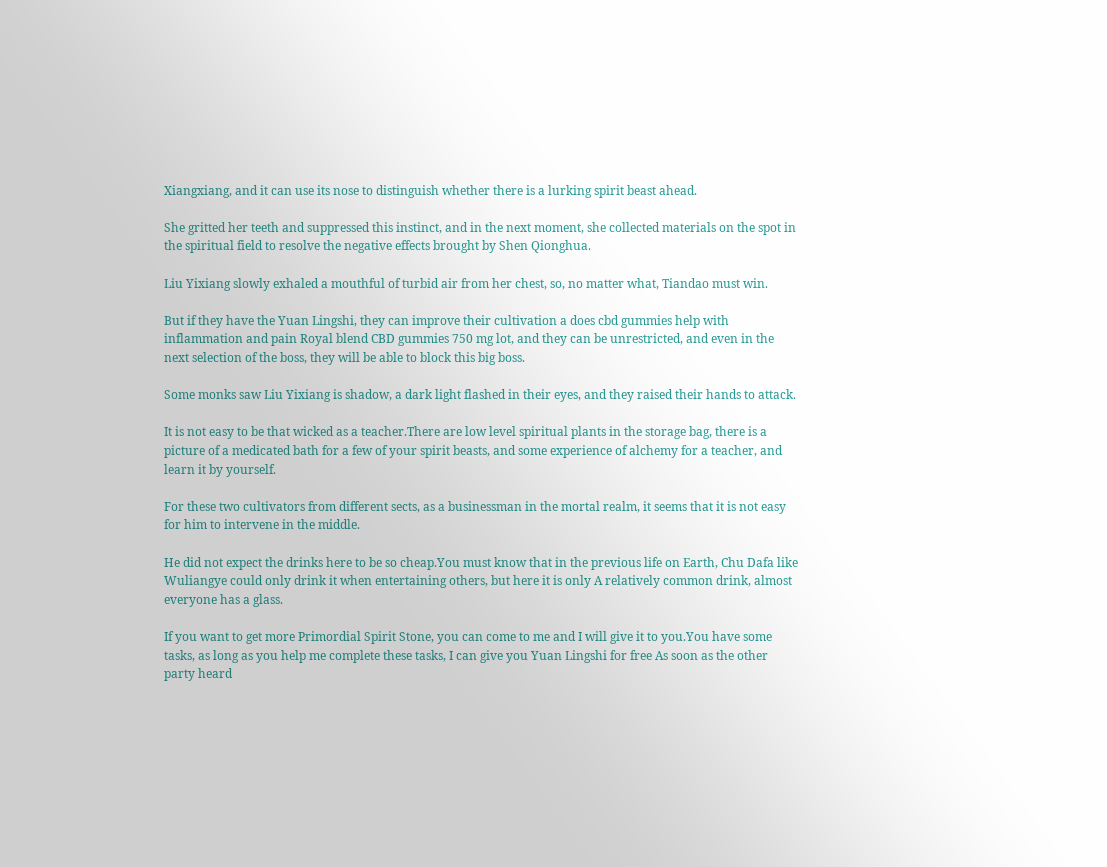Xiangxiang, and it can use its nose to distinguish whether there is a lurking spirit beast ahead.

She gritted her teeth and suppressed this instinct, and in the next moment, she collected materials on the spot in the spiritual field to resolve the negative effects brought by Shen Qionghua.

Liu Yixiang slowly exhaled a mouthful of turbid air from her chest, so, no matter what, Tiandao must win.

But if they have the Yuan Lingshi, they can improve their cultivation a does cbd gummies help with inflammation and pain Royal blend CBD gummies 750 mg lot, and they can be unrestricted, and even in the next selection of the boss, they will be able to block this big boss.

Some monks saw Liu Yixiang is shadow, a dark light flashed in their eyes, and they raised their hands to attack.

It is not easy to be that wicked as a teacher.There are low level spiritual plants in the storage bag, there is a picture of a medicated bath for a few of your spirit beasts, and some experience of alchemy for a teacher, and learn it by yourself.

For these two cultivators from different sects, as a businessman in the mortal realm, it seems that it is not easy for him to intervene in the middle.

He did not expect the drinks here to be so cheap.You must know that in the previous life on Earth, Chu Dafa like Wuliangye could only drink it when entertaining others, but here it is only A relatively common drink, almost everyone has a glass.

If you want to get more Primordial Spirit Stone, you can come to me and I will give it to you.You have some tasks, as long as you help me complete these tasks, I can give you Yuan Lingshi for free As soon as the other party heard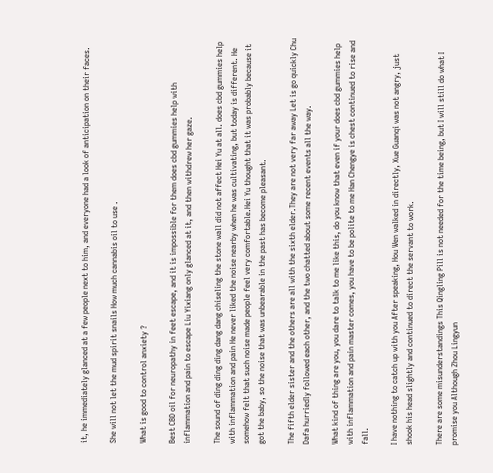it, he immediately glanced at a few people next to him, and everyone had a look of anticipation on their faces.

She will not let the mud spirit snails How much cannabis oil to use .

What is good to control anxiety ?

Best CBD oil for neuropathy in feet escape, and it is impossible for them does cbd gummies help with inflammation and pain to escape Liu Yixiang only glanced at it, and then withdrew her gaze.

The sound of ding ding ding dang dang chiseling the stone wall did not affect Hei Yu at all. does cbd gummies help with inflammation and pain He never liked the noise nearby when he was cultivating, but today is different. He somehow felt that such noise made people feel very comfortable.Hei Yu thought that it was probably because it got the baby, so the noise that was unbearable in the past has become pleasant.

The fifth elder sister and the others are all with the sixth elder.They are not very far away Let is go quickly Chu Dafa hurriedly followed each other, and the two chatted about some recent events all the way.

What kind of thing are you, you dare to talk to me like this, do you know that even if your does cbd gummies help with inflammation and pain master comes, you have to be polite to me Han Chengye is chest continued to rise and fall.

I have nothing to catch up with you After speaking, Hou Wen walked in directly, Xue Guanqi was not angry, just shook his head slightly and continued to direct the servant to work.

There are some misunderstandings This Qingling Pill is not needed for the time being, but I will still do what I promise you Although Zhou Lingyun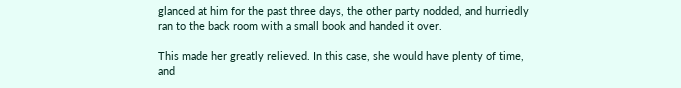glanced at him for the past three days, the other party nodded, and hurriedly ran to the back room with a small book and handed it over.

This made her greatly relieved. In this case, she would have plenty of time, and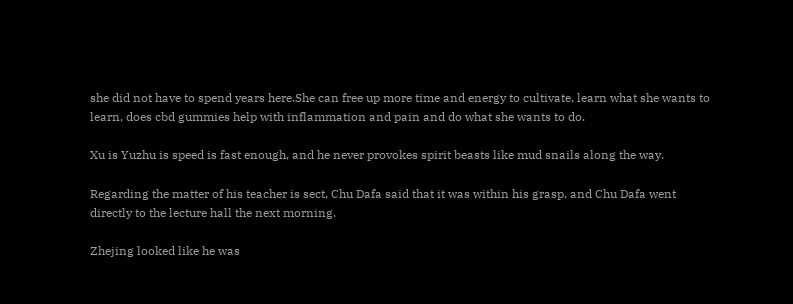she did not have to spend years here.She can free up more time and energy to cultivate, learn what she wants to learn, does cbd gummies help with inflammation and pain and do what she wants to do.

Xu is Yuzhu is speed is fast enough, and he never provokes spirit beasts like mud snails along the way.

Regarding the matter of his teacher is sect, Chu Dafa said that it was within his grasp, and Chu Dafa went directly to the lecture hall the next morning.

Zhejing looked like he was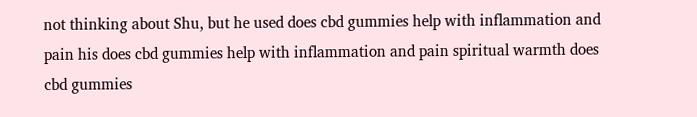not thinking about Shu, but he used does cbd gummies help with inflammation and pain his does cbd gummies help with inflammation and pain spiritual warmth does cbd gummies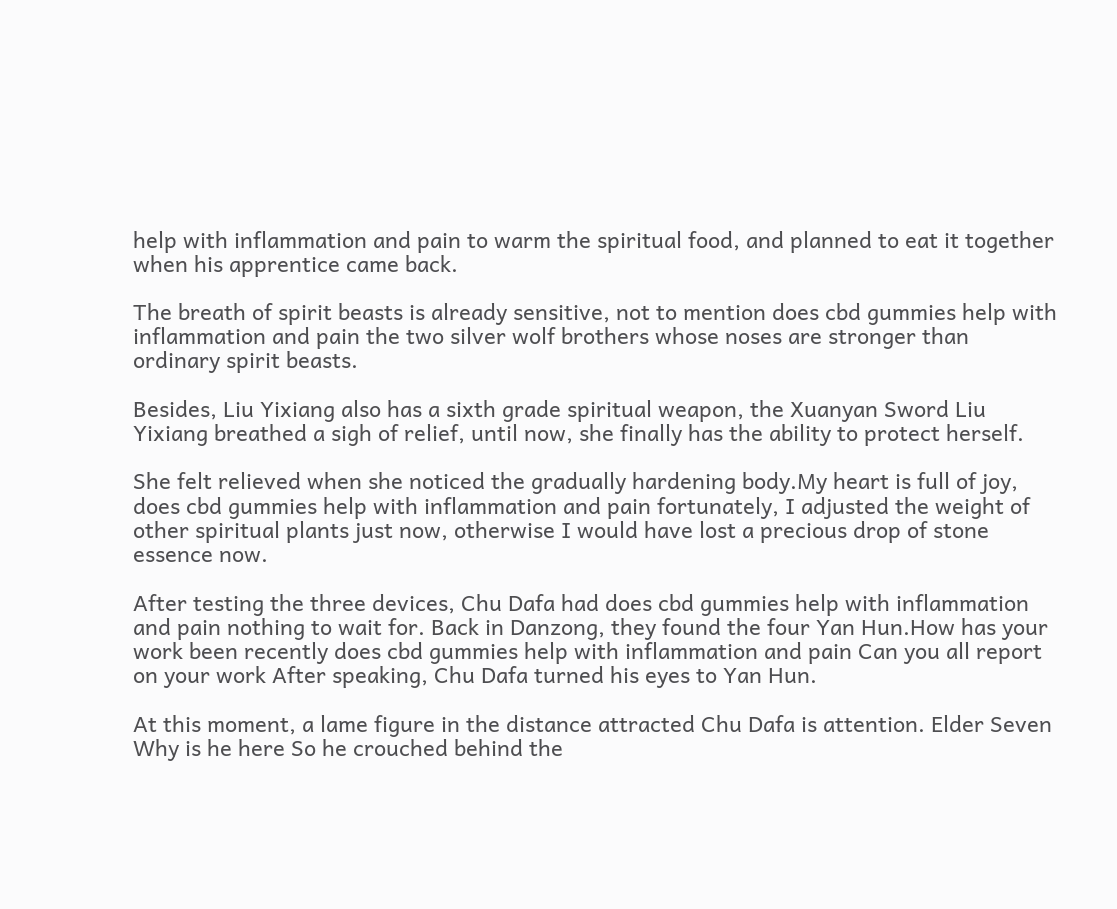help with inflammation and pain to warm the spiritual food, and planned to eat it together when his apprentice came back.

The breath of spirit beasts is already sensitive, not to mention does cbd gummies help with inflammation and pain the two silver wolf brothers whose noses are stronger than ordinary spirit beasts.

Besides, Liu Yixiang also has a sixth grade spiritual weapon, the Xuanyan Sword Liu Yixiang breathed a sigh of relief, until now, she finally has the ability to protect herself.

She felt relieved when she noticed the gradually hardening body.My heart is full of joy, does cbd gummies help with inflammation and pain fortunately, I adjusted the weight of other spiritual plants just now, otherwise I would have lost a precious drop of stone essence now.

After testing the three devices, Chu Dafa had does cbd gummies help with inflammation and pain nothing to wait for. Back in Danzong, they found the four Yan Hun.How has your work been recently does cbd gummies help with inflammation and pain Can you all report on your work After speaking, Chu Dafa turned his eyes to Yan Hun.

At this moment, a lame figure in the distance attracted Chu Dafa is attention. Elder Seven Why is he here So he crouched behind the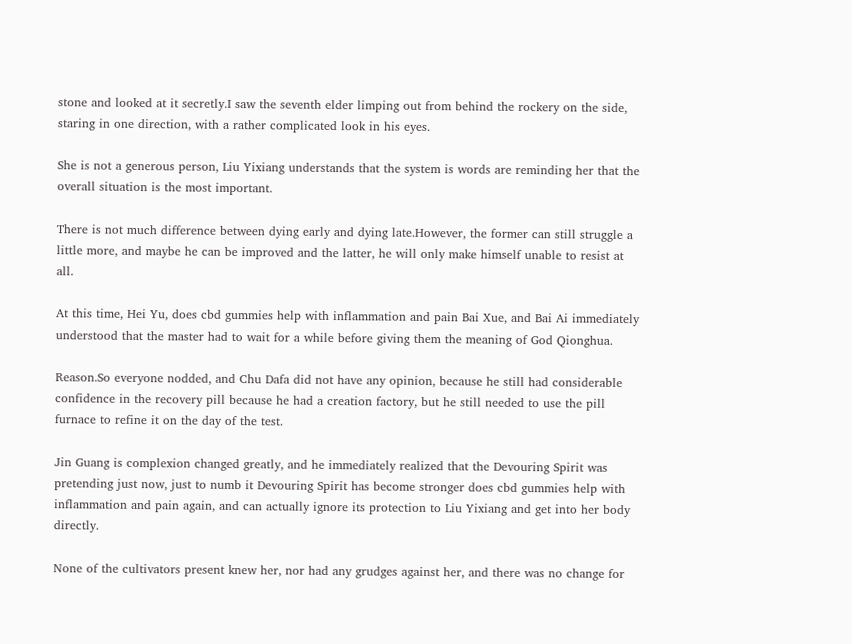stone and looked at it secretly.I saw the seventh elder limping out from behind the rockery on the side, staring in one direction, with a rather complicated look in his eyes.

She is not a generous person, Liu Yixiang understands that the system is words are reminding her that the overall situation is the most important.

There is not much difference between dying early and dying late.However, the former can still struggle a little more, and maybe he can be improved and the latter, he will only make himself unable to resist at all.

At this time, Hei Yu, does cbd gummies help with inflammation and pain Bai Xue, and Bai Ai immediately understood that the master had to wait for a while before giving them the meaning of God Qionghua.

Reason.So everyone nodded, and Chu Dafa did not have any opinion, because he still had considerable confidence in the recovery pill because he had a creation factory, but he still needed to use the pill furnace to refine it on the day of the test.

Jin Guang is complexion changed greatly, and he immediately realized that the Devouring Spirit was pretending just now, just to numb it Devouring Spirit has become stronger does cbd gummies help with inflammation and pain again, and can actually ignore its protection to Liu Yixiang and get into her body directly.

None of the cultivators present knew her, nor had any grudges against her, and there was no change for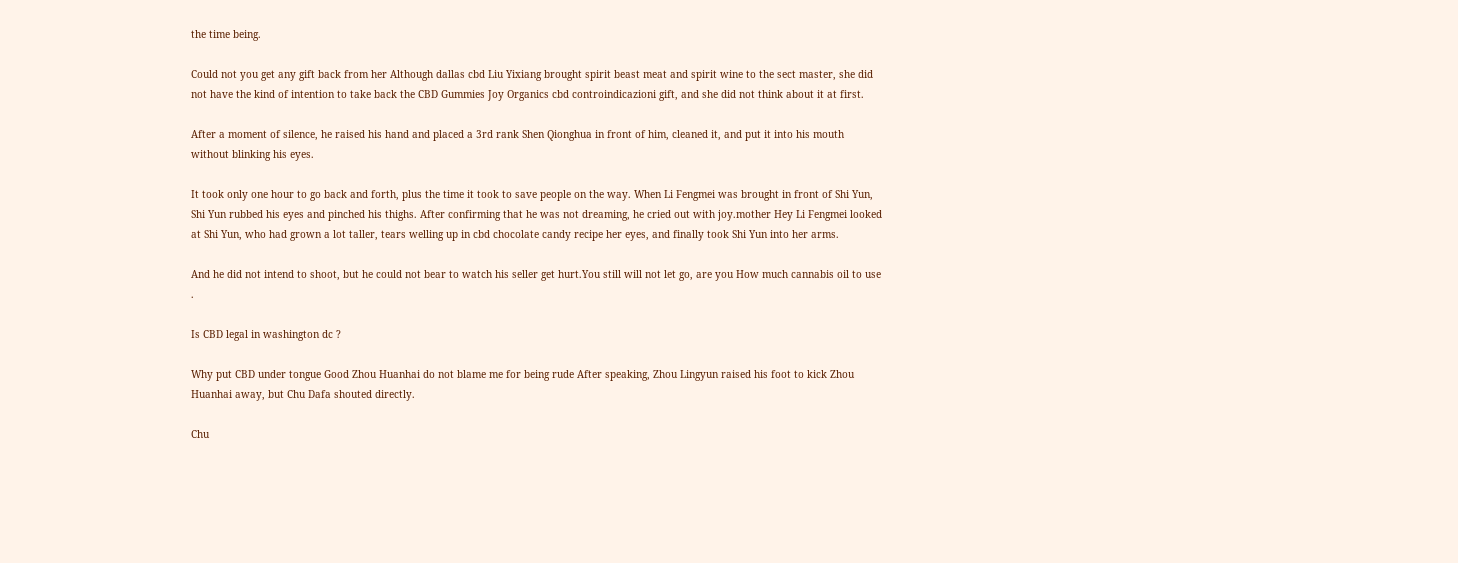the time being.

Could not you get any gift back from her Although dallas cbd Liu Yixiang brought spirit beast meat and spirit wine to the sect master, she did not have the kind of intention to take back the CBD Gummies Joy Organics cbd controindicazioni gift, and she did not think about it at first.

After a moment of silence, he raised his hand and placed a 3rd rank Shen Qionghua in front of him, cleaned it, and put it into his mouth without blinking his eyes.

It took only one hour to go back and forth, plus the time it took to save people on the way. When Li Fengmei was brought in front of Shi Yun, Shi Yun rubbed his eyes and pinched his thighs. After confirming that he was not dreaming, he cried out with joy.mother Hey Li Fengmei looked at Shi Yun, who had grown a lot taller, tears welling up in cbd chocolate candy recipe her eyes, and finally took Shi Yun into her arms.

And he did not intend to shoot, but he could not bear to watch his seller get hurt.You still will not let go, are you How much cannabis oil to use .

Is CBD legal in washington dc ?

Why put CBD under tongue Good Zhou Huanhai do not blame me for being rude After speaking, Zhou Lingyun raised his foot to kick Zhou Huanhai away, but Chu Dafa shouted directly.

Chu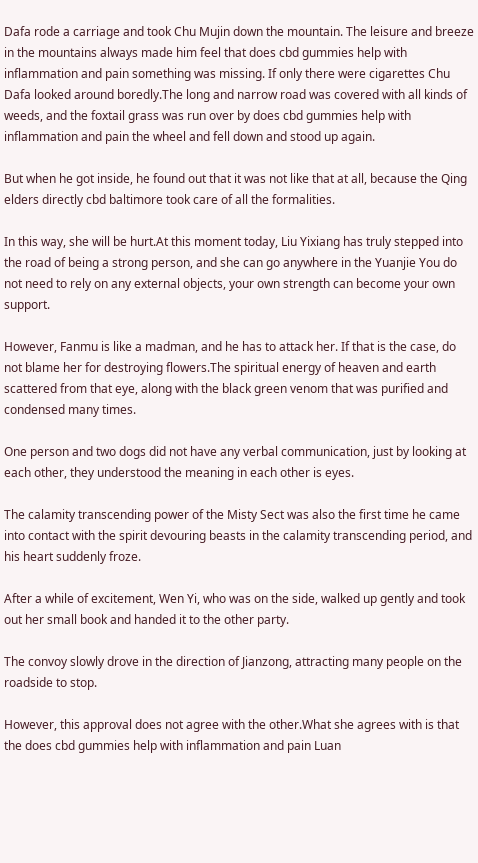Dafa rode a carriage and took Chu Mujin down the mountain. The leisure and breeze in the mountains always made him feel that does cbd gummies help with inflammation and pain something was missing. If only there were cigarettes Chu Dafa looked around boredly.The long and narrow road was covered with all kinds of weeds, and the foxtail grass was run over by does cbd gummies help with inflammation and pain the wheel and fell down and stood up again.

But when he got inside, he found out that it was not like that at all, because the Qing elders directly cbd baltimore took care of all the formalities.

In this way, she will be hurt.At this moment today, Liu Yixiang has truly stepped into the road of being a strong person, and she can go anywhere in the Yuanjie You do not need to rely on any external objects, your own strength can become your own support.

However, Fanmu is like a madman, and he has to attack her. If that is the case, do not blame her for destroying flowers.The spiritual energy of heaven and earth scattered from that eye, along with the black green venom that was purified and condensed many times.

One person and two dogs did not have any verbal communication, just by looking at each other, they understood the meaning in each other is eyes.

The calamity transcending power of the Misty Sect was also the first time he came into contact with the spirit devouring beasts in the calamity transcending period, and his heart suddenly froze.

After a while of excitement, Wen Yi, who was on the side, walked up gently and took out her small book and handed it to the other party.

The convoy slowly drove in the direction of Jianzong, attracting many people on the roadside to stop.

However, this approval does not agree with the other.What she agrees with is that the does cbd gummies help with inflammation and pain Luan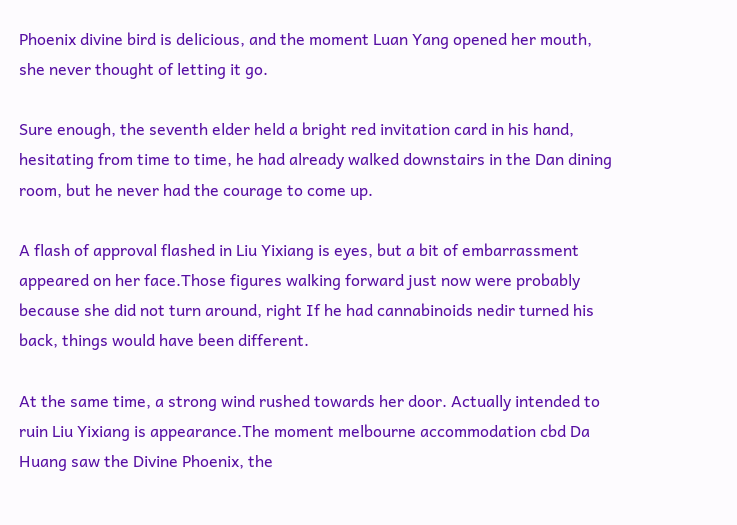Phoenix divine bird is delicious, and the moment Luan Yang opened her mouth, she never thought of letting it go.

Sure enough, the seventh elder held a bright red invitation card in his hand, hesitating from time to time, he had already walked downstairs in the Dan dining room, but he never had the courage to come up.

A flash of approval flashed in Liu Yixiang is eyes, but a bit of embarrassment appeared on her face.Those figures walking forward just now were probably because she did not turn around, right If he had cannabinoids nedir turned his back, things would have been different.

At the same time, a strong wind rushed towards her door. Actually intended to ruin Liu Yixiang is appearance.The moment melbourne accommodation cbd Da Huang saw the Divine Phoenix, the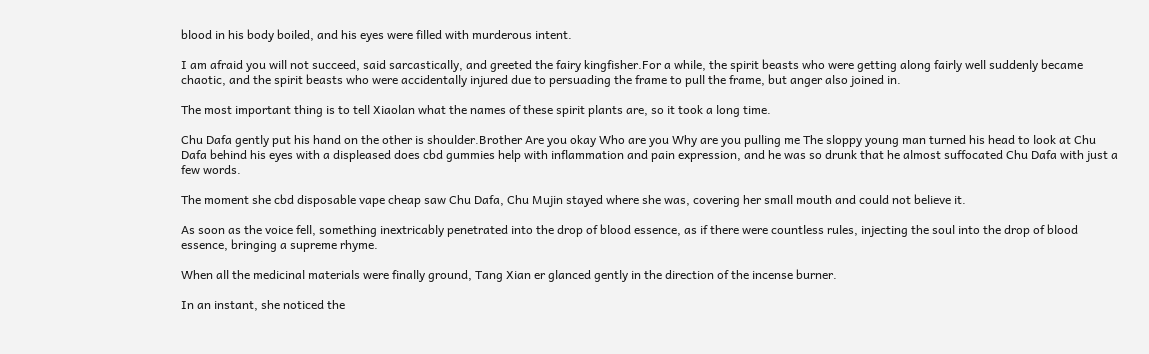blood in his body boiled, and his eyes were filled with murderous intent.

I am afraid you will not succeed, said sarcastically, and greeted the fairy kingfisher.For a while, the spirit beasts who were getting along fairly well suddenly became chaotic, and the spirit beasts who were accidentally injured due to persuading the frame to pull the frame, but anger also joined in.

The most important thing is to tell Xiaolan what the names of these spirit plants are, so it took a long time.

Chu Dafa gently put his hand on the other is shoulder.Brother Are you okay Who are you Why are you pulling me The sloppy young man turned his head to look at Chu Dafa behind his eyes with a displeased does cbd gummies help with inflammation and pain expression, and he was so drunk that he almost suffocated Chu Dafa with just a few words.

The moment she cbd disposable vape cheap saw Chu Dafa, Chu Mujin stayed where she was, covering her small mouth and could not believe it.

As soon as the voice fell, something inextricably penetrated into the drop of blood essence, as if there were countless rules, injecting the soul into the drop of blood essence, bringing a supreme rhyme.

When all the medicinal materials were finally ground, Tang Xian er glanced gently in the direction of the incense burner.

In an instant, she noticed the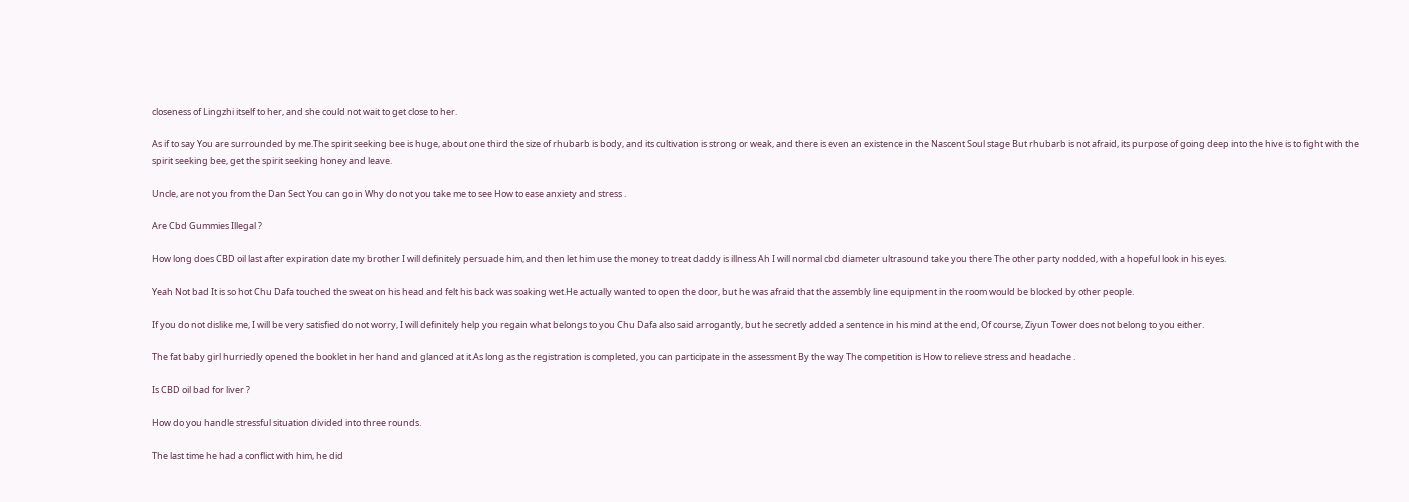closeness of Lingzhi itself to her, and she could not wait to get close to her.

As if to say You are surrounded by me.The spirit seeking bee is huge, about one third the size of rhubarb is body, and its cultivation is strong or weak, and there is even an existence in the Nascent Soul stage But rhubarb is not afraid, its purpose of going deep into the hive is to fight with the spirit seeking bee, get the spirit seeking honey and leave.

Uncle, are not you from the Dan Sect You can go in Why do not you take me to see How to ease anxiety and stress .

Are Cbd Gummies Illegal ?

How long does CBD oil last after expiration date my brother I will definitely persuade him, and then let him use the money to treat daddy is illness Ah I will normal cbd diameter ultrasound take you there The other party nodded, with a hopeful look in his eyes.

Yeah Not bad It is so hot Chu Dafa touched the sweat on his head and felt his back was soaking wet.He actually wanted to open the door, but he was afraid that the assembly line equipment in the room would be blocked by other people.

If you do not dislike me, I will be very satisfied do not worry, I will definitely help you regain what belongs to you Chu Dafa also said arrogantly, but he secretly added a sentence in his mind at the end, Of course, Ziyun Tower does not belong to you either.

The fat baby girl hurriedly opened the booklet in her hand and glanced at it.As long as the registration is completed, you can participate in the assessment By the way The competition is How to relieve stress and headache .

Is CBD oil bad for liver ?

How do you handle stressful situation divided into three rounds.

The last time he had a conflict with him, he did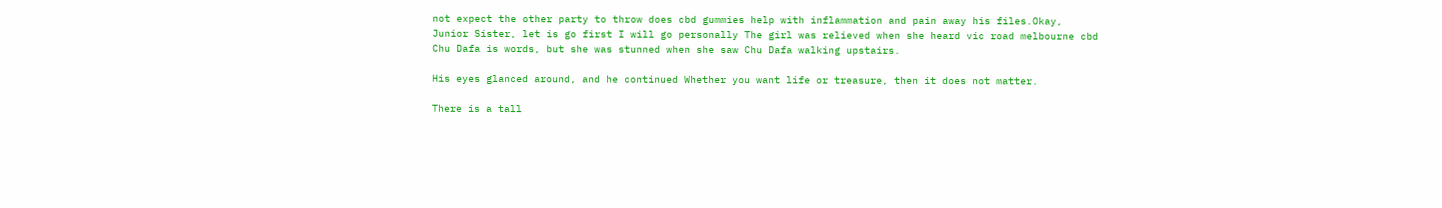not expect the other party to throw does cbd gummies help with inflammation and pain away his files.Okay, Junior Sister, let is go first I will go personally The girl was relieved when she heard vic road melbourne cbd Chu Dafa is words, but she was stunned when she saw Chu Dafa walking upstairs.

His eyes glanced around, and he continued Whether you want life or treasure, then it does not matter.

There is a tall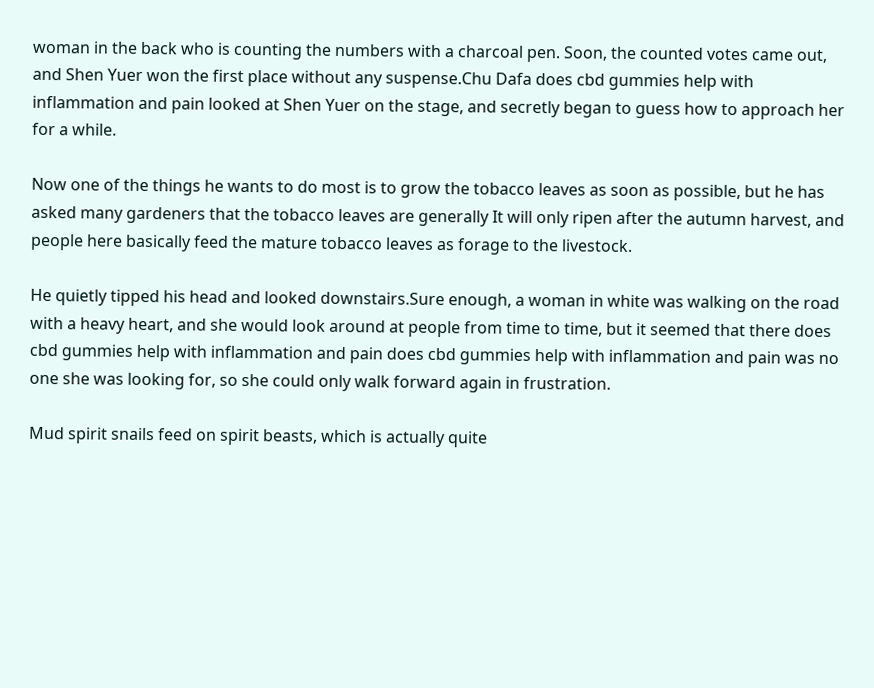woman in the back who is counting the numbers with a charcoal pen. Soon, the counted votes came out, and Shen Yuer won the first place without any suspense.Chu Dafa does cbd gummies help with inflammation and pain looked at Shen Yuer on the stage, and secretly began to guess how to approach her for a while.

Now one of the things he wants to do most is to grow the tobacco leaves as soon as possible, but he has asked many gardeners that the tobacco leaves are generally It will only ripen after the autumn harvest, and people here basically feed the mature tobacco leaves as forage to the livestock.

He quietly tipped his head and looked downstairs.Sure enough, a woman in white was walking on the road with a heavy heart, and she would look around at people from time to time, but it seemed that there does cbd gummies help with inflammation and pain does cbd gummies help with inflammation and pain was no one she was looking for, so she could only walk forward again in frustration.

Mud spirit snails feed on spirit beasts, which is actually quite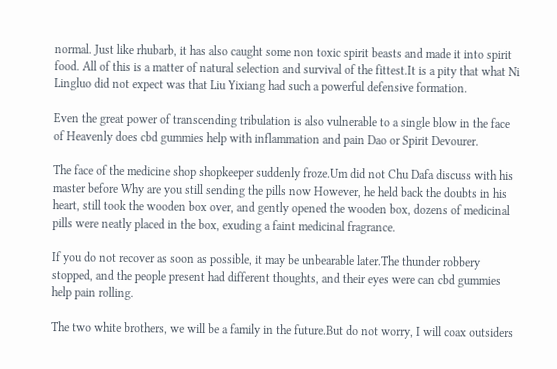normal. Just like rhubarb, it has also caught some non toxic spirit beasts and made it into spirit food. All of this is a matter of natural selection and survival of the fittest.It is a pity that what Ni Lingluo did not expect was that Liu Yixiang had such a powerful defensive formation.

Even the great power of transcending tribulation is also vulnerable to a single blow in the face of Heavenly does cbd gummies help with inflammation and pain Dao or Spirit Devourer.

The face of the medicine shop shopkeeper suddenly froze.Um did not Chu Dafa discuss with his master before Why are you still sending the pills now However, he held back the doubts in his heart, still took the wooden box over, and gently opened the wooden box, dozens of medicinal pills were neatly placed in the box, exuding a faint medicinal fragrance.

If you do not recover as soon as possible, it may be unbearable later.The thunder robbery stopped, and the people present had different thoughts, and their eyes were can cbd gummies help pain rolling.

The two white brothers, we will be a family in the future.But do not worry, I will coax outsiders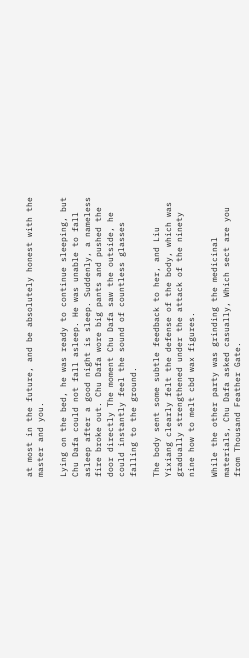at most in the future, and be absolutely honest with the master and you.

Lying on the bed, he was ready to continue sleeping, but Chu Dafa could not fall asleep. He was unable to fall asleep after a good night is sleep. Suddenly, a nameless fire broke out. Chu Dafa wore big pants and pushed the door directly The moment Chu Dafa saw the outside, he could instantly feel the sound of countless glasses falling to the ground.

The body sent some subtle feedback to her, and Liu Yixiang clearly felt the defense of the body, which was gradually strengthened under the attack of the ninety nine how to melt cbd wax figures.

While the other party was grinding the medicinal materials, Chu Dafa asked casually, Which sect are you from Thousand Feather Gate.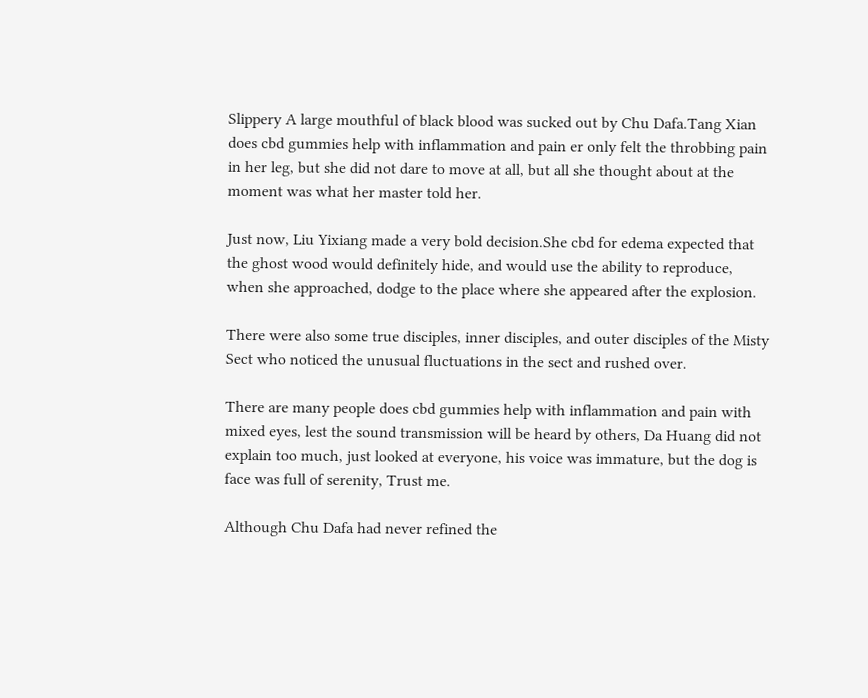Slippery A large mouthful of black blood was sucked out by Chu Dafa.Tang Xian does cbd gummies help with inflammation and pain er only felt the throbbing pain in her leg, but she did not dare to move at all, but all she thought about at the moment was what her master told her.

Just now, Liu Yixiang made a very bold decision.She cbd for edema expected that the ghost wood would definitely hide, and would use the ability to reproduce, when she approached, dodge to the place where she appeared after the explosion.

There were also some true disciples, inner disciples, and outer disciples of the Misty Sect who noticed the unusual fluctuations in the sect and rushed over.

There are many people does cbd gummies help with inflammation and pain with mixed eyes, lest the sound transmission will be heard by others, Da Huang did not explain too much, just looked at everyone, his voice was immature, but the dog is face was full of serenity, Trust me.

Although Chu Dafa had never refined the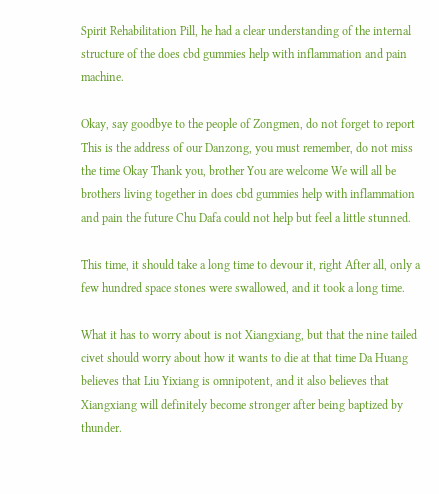Spirit Rehabilitation Pill, he had a clear understanding of the internal structure of the does cbd gummies help with inflammation and pain machine.

Okay, say goodbye to the people of Zongmen, do not forget to report This is the address of our Danzong, you must remember, do not miss the time Okay Thank you, brother You are welcome We will all be brothers living together in does cbd gummies help with inflammation and pain the future Chu Dafa could not help but feel a little stunned.

This time, it should take a long time to devour it, right After all, only a few hundred space stones were swallowed, and it took a long time.

What it has to worry about is not Xiangxiang, but that the nine tailed civet should worry about how it wants to die at that time Da Huang believes that Liu Yixiang is omnipotent, and it also believes that Xiangxiang will definitely become stronger after being baptized by thunder.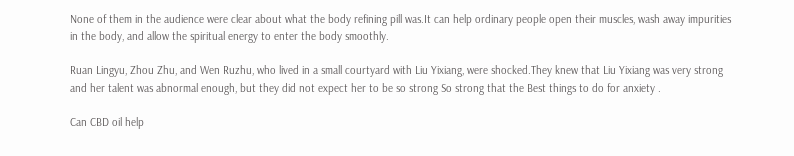None of them in the audience were clear about what the body refining pill was.It can help ordinary people open their muscles, wash away impurities in the body, and allow the spiritual energy to enter the body smoothly.

Ruan Lingyu, Zhou Zhu, and Wen Ruzhu, who lived in a small courtyard with Liu Yixiang, were shocked.They knew that Liu Yixiang was very strong and her talent was abnormal enough, but they did not expect her to be so strong So strong that the Best things to do for anxiety .

Can CBD oil help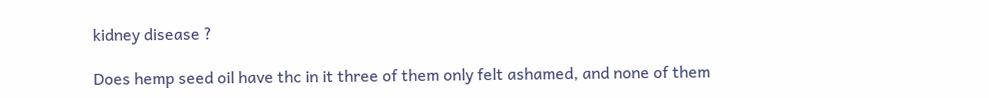kidney disease ?

Does hemp seed oil have thc in it three of them only felt ashamed, and none of them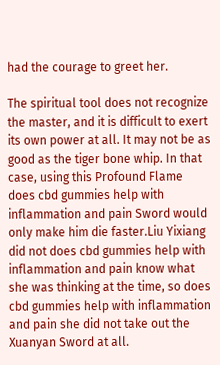had the courage to greet her.

The spiritual tool does not recognize the master, and it is difficult to exert its own power at all. It may not be as good as the tiger bone whip. In that case, using this Profound Flame does cbd gummies help with inflammation and pain Sword would only make him die faster.Liu Yixiang did not does cbd gummies help with inflammation and pain know what she was thinking at the time, so does cbd gummies help with inflammation and pain she did not take out the Xuanyan Sword at all.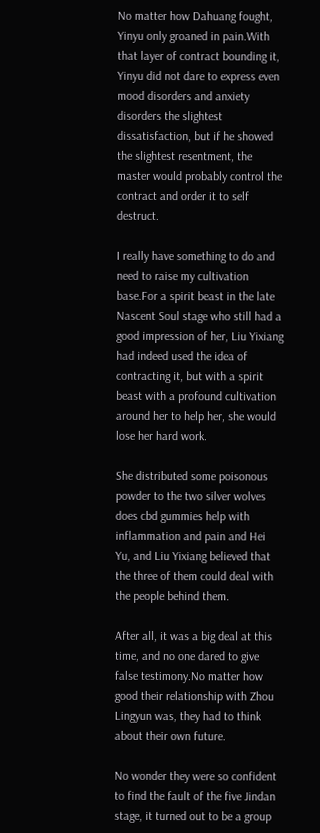No matter how Dahuang fought, Yinyu only groaned in pain.With that layer of contract bounding it, Yinyu did not dare to express even mood disorders and anxiety disorders the slightest dissatisfaction, but if he showed the slightest resentment, the master would probably control the contract and order it to self destruct.

I really have something to do and need to raise my cultivation base.For a spirit beast in the late Nascent Soul stage who still had a good impression of her, Liu Yixiang had indeed used the idea of contracting it, but with a spirit beast with a profound cultivation around her to help her, she would lose her hard work.

She distributed some poisonous powder to the two silver wolves does cbd gummies help with inflammation and pain and Hei Yu, and Liu Yixiang believed that the three of them could deal with the people behind them.

After all, it was a big deal at this time, and no one dared to give false testimony.No matter how good their relationship with Zhou Lingyun was, they had to think about their own future.

No wonder they were so confident to find the fault of the five Jindan stage, it turned out to be a group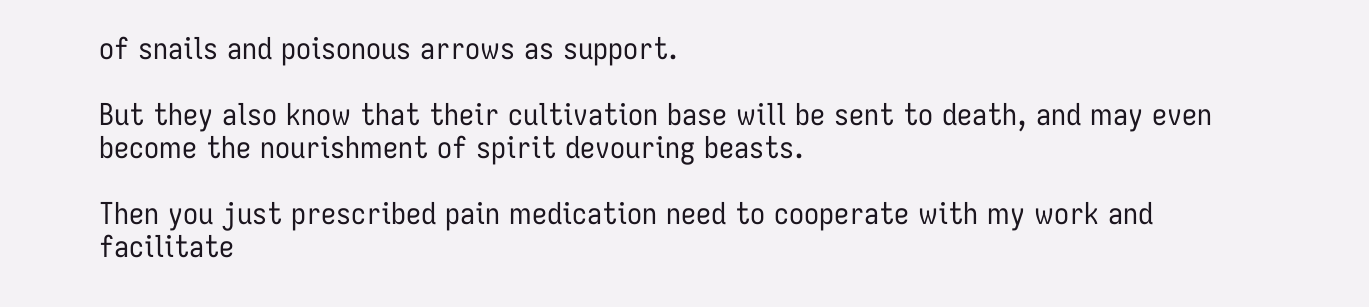of snails and poisonous arrows as support.

But they also know that their cultivation base will be sent to death, and may even become the nourishment of spirit devouring beasts.

Then you just prescribed pain medication need to cooperate with my work and facilitate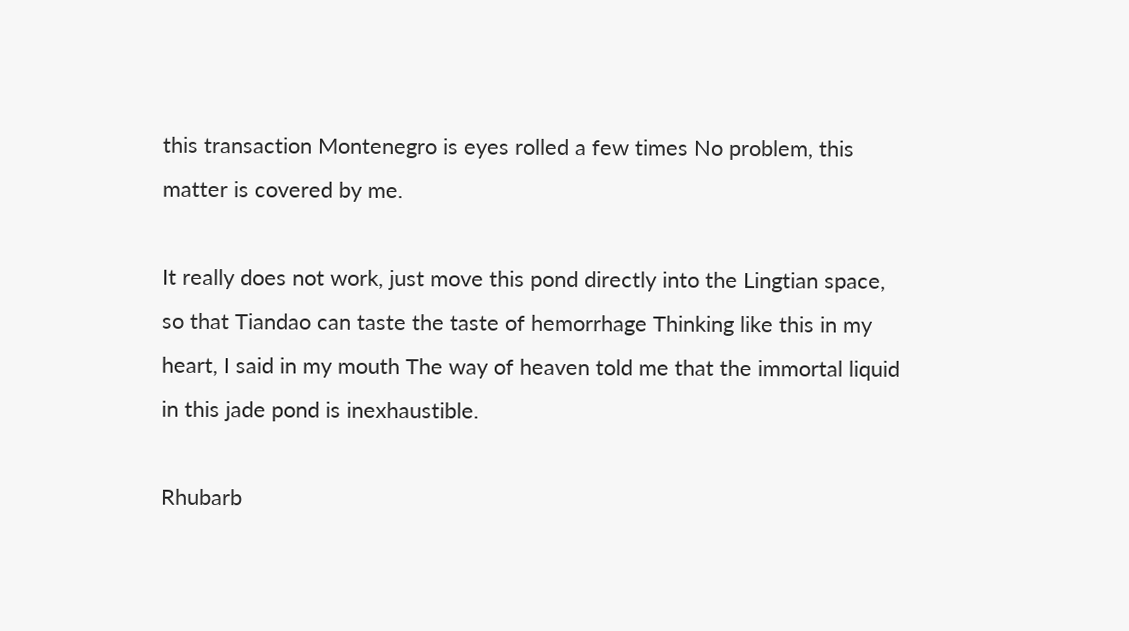this transaction Montenegro is eyes rolled a few times No problem, this matter is covered by me.

It really does not work, just move this pond directly into the Lingtian space, so that Tiandao can taste the taste of hemorrhage Thinking like this in my heart, I said in my mouth The way of heaven told me that the immortal liquid in this jade pond is inexhaustible.

Rhubarb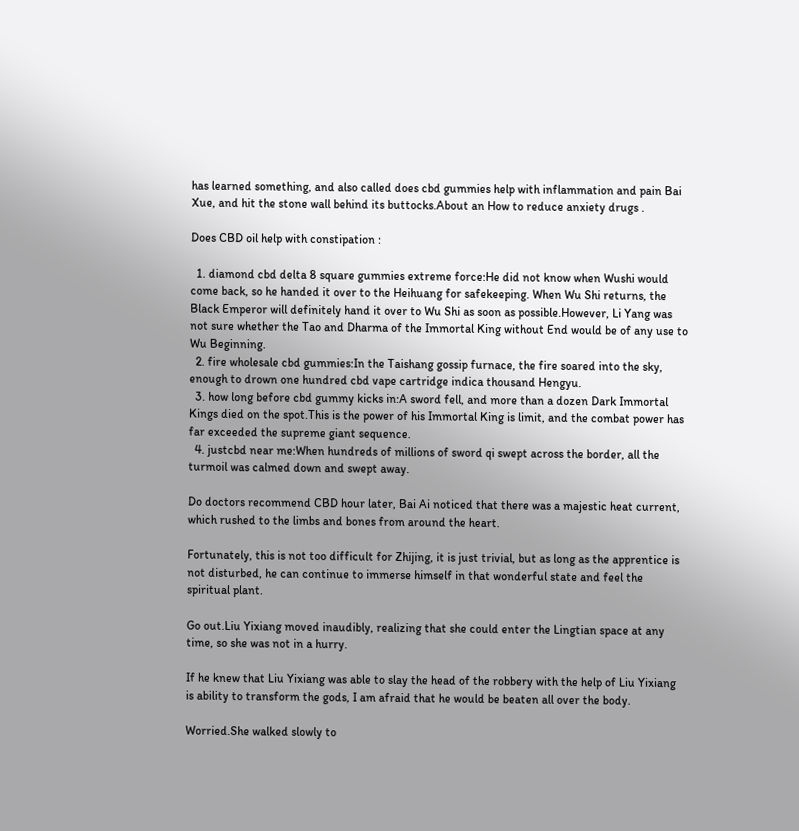has learned something, and also called does cbd gummies help with inflammation and pain Bai Xue, and hit the stone wall behind its buttocks.About an How to reduce anxiety drugs .

Does CBD oil help with constipation :

  1. diamond cbd delta 8 square gummies extreme force:He did not know when Wushi would come back, so he handed it over to the Heihuang for safekeeping. When Wu Shi returns, the Black Emperor will definitely hand it over to Wu Shi as soon as possible.However, Li Yang was not sure whether the Tao and Dharma of the Immortal King without End would be of any use to Wu Beginning.
  2. fire wholesale cbd gummies:In the Taishang gossip furnace, the fire soared into the sky, enough to drown one hundred cbd vape cartridge indica thousand Hengyu.
  3. how long before cbd gummy kicks in:A sword fell, and more than a dozen Dark Immortal Kings died on the spot.This is the power of his Immortal King is limit, and the combat power has far exceeded the supreme giant sequence.
  4. justcbd near me:When hundreds of millions of sword qi swept across the border, all the turmoil was calmed down and swept away.

Do doctors recommend CBD hour later, Bai Ai noticed that there was a majestic heat current, which rushed to the limbs and bones from around the heart.

Fortunately, this is not too difficult for Zhijing, it is just trivial, but as long as the apprentice is not disturbed, he can continue to immerse himself in that wonderful state and feel the spiritual plant.

Go out.Liu Yixiang moved inaudibly, realizing that she could enter the Lingtian space at any time, so she was not in a hurry.

If he knew that Liu Yixiang was able to slay the head of the robbery with the help of Liu Yixiang is ability to transform the gods, I am afraid that he would be beaten all over the body.

Worried.She walked slowly to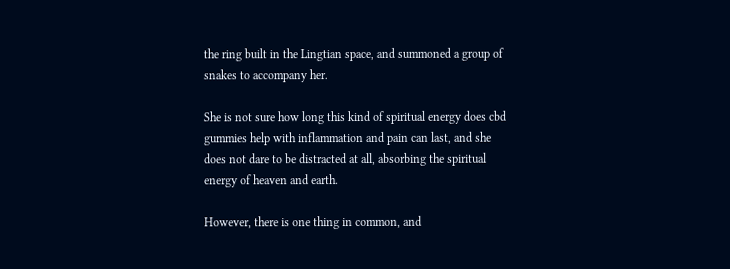the ring built in the Lingtian space, and summoned a group of snakes to accompany her.

She is not sure how long this kind of spiritual energy does cbd gummies help with inflammation and pain can last, and she does not dare to be distracted at all, absorbing the spiritual energy of heaven and earth.

However, there is one thing in common, and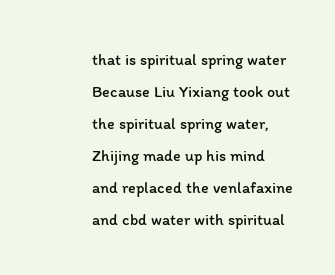that is spiritual spring water Because Liu Yixiang took out the spiritual spring water, Zhijing made up his mind and replaced the venlafaxine and cbd water with spiritual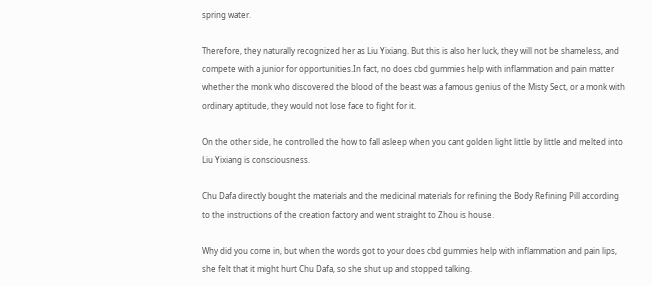spring water.

Therefore, they naturally recognized her as Liu Yixiang. But this is also her luck, they will not be shameless, and compete with a junior for opportunities.In fact, no does cbd gummies help with inflammation and pain matter whether the monk who discovered the blood of the beast was a famous genius of the Misty Sect, or a monk with ordinary aptitude, they would not lose face to fight for it.

On the other side, he controlled the how to fall asleep when you cant golden light little by little and melted into Liu Yixiang is consciousness.

Chu Dafa directly bought the materials and the medicinal materials for refining the Body Refining Pill according to the instructions of the creation factory and went straight to Zhou is house.

Why did you come in, but when the words got to your does cbd gummies help with inflammation and pain lips, she felt that it might hurt Chu Dafa, so she shut up and stopped talking.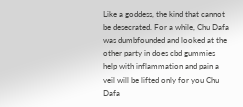Like a goddess, the kind that cannot be desecrated. For a while, Chu Dafa was dumbfounded and looked at the other party in does cbd gummies help with inflammation and pain a veil will be lifted only for you Chu Dafa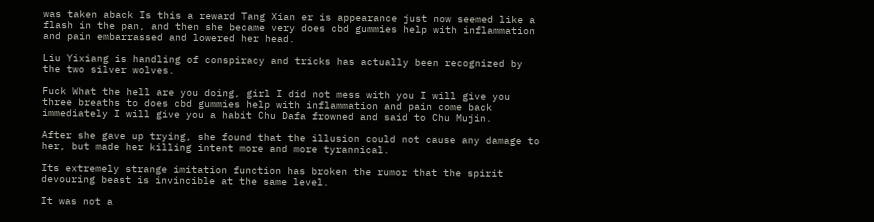was taken aback Is this a reward Tang Xian er is appearance just now seemed like a flash in the pan, and then she became very does cbd gummies help with inflammation and pain embarrassed and lowered her head.

Liu Yixiang is handling of conspiracy and tricks has actually been recognized by the two silver wolves.

Fuck What the hell are you doing, girl I did not mess with you I will give you three breaths to does cbd gummies help with inflammation and pain come back immediately I will give you a habit Chu Dafa frowned and said to Chu Mujin.

After she gave up trying, she found that the illusion could not cause any damage to her, but made her killing intent more and more tyrannical.

Its extremely strange imitation function has broken the rumor that the spirit devouring beast is invincible at the same level.

It was not a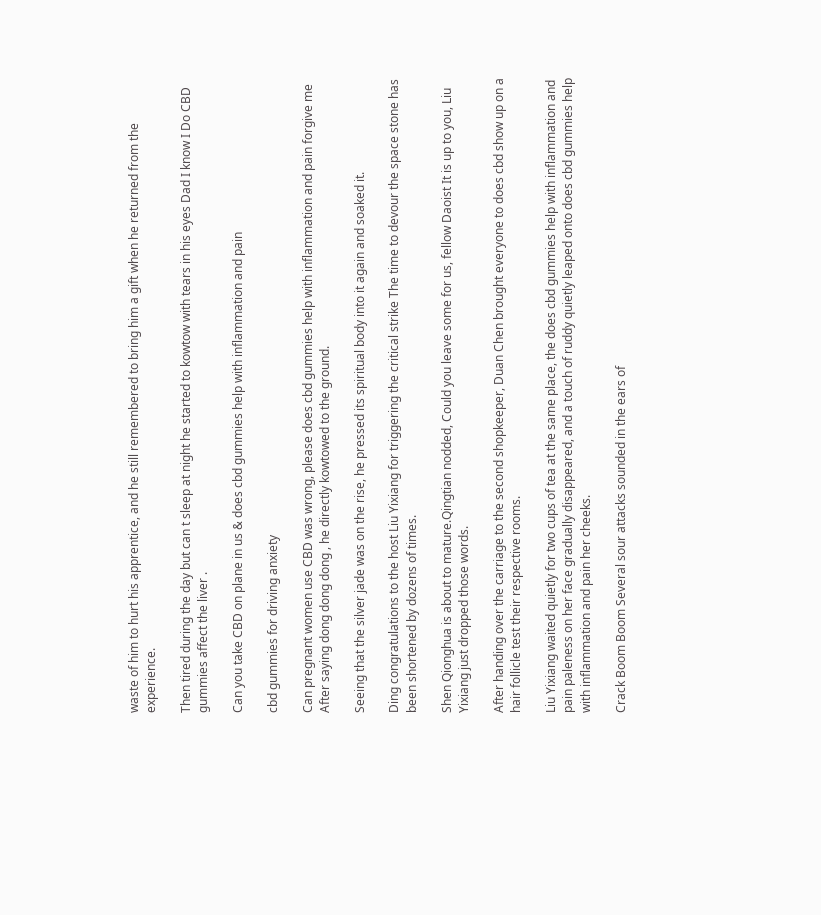waste of him to hurt his apprentice, and he still remembered to bring him a gift when he returned from the experience.

Then tired during the day but can t sleep at night he started to kowtow with tears in his eyes Dad I know I Do CBD gummies affect the liver .

Can you take CBD on plane in us & does cbd gummies help with inflammation and pain

cbd gummies for driving anxiety

Can pregnant women use CBD was wrong, please does cbd gummies help with inflammation and pain forgive me After saying dong dong dong , he directly kowtowed to the ground.

Seeing that the silver jade was on the rise, he pressed its spiritual body into it again and soaked it.

Ding congratulations to the host Liu Yixiang for triggering the critical strike The time to devour the space stone has been shortened by dozens of times.

Shen Qionghua is about to mature.Qingtian nodded, Could you leave some for us, fellow Daoist It is up to you, Liu Yixiang just dropped those words.

After handing over the carriage to the second shopkeeper, Duan Chen brought everyone to does cbd show up on a hair follicle test their respective rooms.

Liu Yixiang waited quietly for two cups of tea at the same place, the does cbd gummies help with inflammation and pain paleness on her face gradually disappeared, and a touch of ruddy quietly leaped onto does cbd gummies help with inflammation and pain her cheeks.

Crack Boom Boom Several sour attacks sounded in the ears of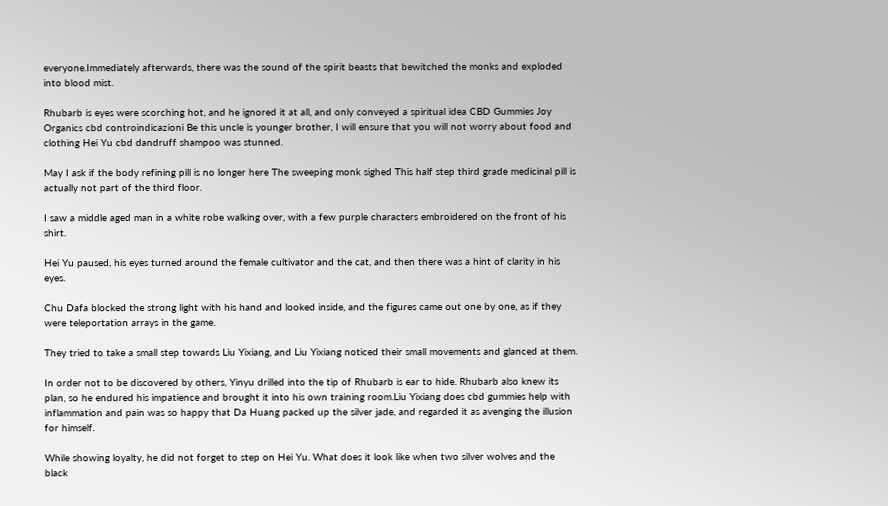everyone.Immediately afterwards, there was the sound of the spirit beasts that bewitched the monks and exploded into blood mist.

Rhubarb is eyes were scorching hot, and he ignored it at all, and only conveyed a spiritual idea CBD Gummies Joy Organics cbd controindicazioni Be this uncle is younger brother, I will ensure that you will not worry about food and clothing Hei Yu cbd dandruff shampoo was stunned.

May I ask if the body refining pill is no longer here The sweeping monk sighed This half step third grade medicinal pill is actually not part of the third floor.

I saw a middle aged man in a white robe walking over, with a few purple characters embroidered on the front of his shirt.

Hei Yu paused, his eyes turned around the female cultivator and the cat, and then there was a hint of clarity in his eyes.

Chu Dafa blocked the strong light with his hand and looked inside, and the figures came out one by one, as if they were teleportation arrays in the game.

They tried to take a small step towards Liu Yixiang, and Liu Yixiang noticed their small movements and glanced at them.

In order not to be discovered by others, Yinyu drilled into the tip of Rhubarb is ear to hide. Rhubarb also knew its plan, so he endured his impatience and brought it into his own training room.Liu Yixiang does cbd gummies help with inflammation and pain was so happy that Da Huang packed up the silver jade, and regarded it as avenging the illusion for himself.

While showing loyalty, he did not forget to step on Hei Yu. What does it look like when two silver wolves and the black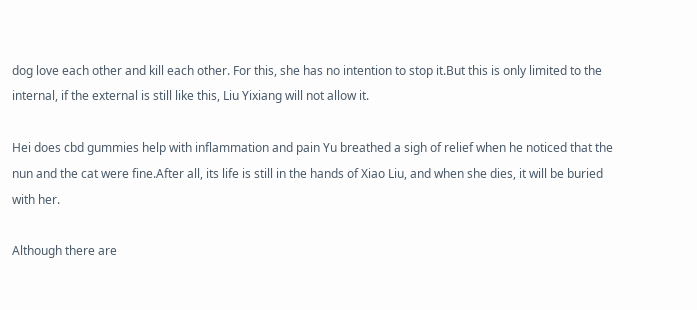dog love each other and kill each other. For this, she has no intention to stop it.But this is only limited to the internal, if the external is still like this, Liu Yixiang will not allow it.

Hei does cbd gummies help with inflammation and pain Yu breathed a sigh of relief when he noticed that the nun and the cat were fine.After all, its life is still in the hands of Xiao Liu, and when she dies, it will be buried with her.

Although there are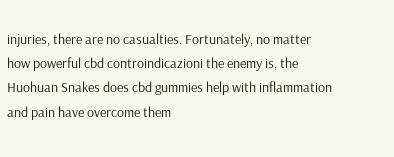injuries, there are no casualties. Fortunately, no matter how powerful cbd controindicazioni the enemy is, the Huohuan Snakes does cbd gummies help with inflammation and pain have overcome them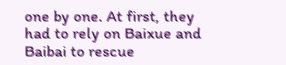one by one. At first, they had to rely on Baixue and Baibai to rescue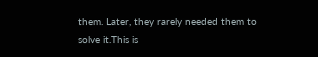them. Later, they rarely needed them to solve it.This is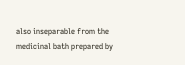also inseparable from the medicinal bath prepared by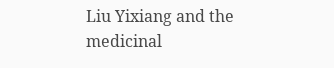Liu Yixiang and the medicinal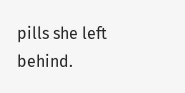pills she left behind.